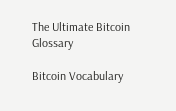The Ultimate Bitcoin Glossary

Bitcoin Vocabulary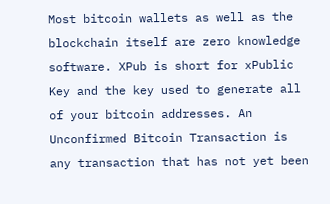Most bitcoin wallets as well as the blockchain itself are zero knowledge software. XPub is short for xPublic Key and the key used to generate all of your bitcoin addresses. An Unconfirmed Bitcoin Transaction is any transaction that has not yet been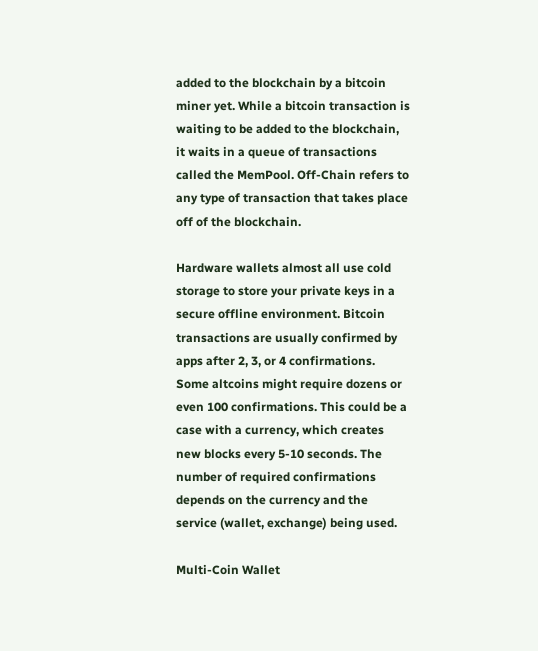added to the blockchain by a bitcoin miner yet. While a bitcoin transaction is waiting to be added to the blockchain, it waits in a queue of transactions called the MemPool. Off-Chain refers to any type of transaction that takes place off of the blockchain.

Hardware wallets almost all use cold storage to store your private keys in a secure offline environment. Bitcoin transactions are usually confirmed by apps after 2, 3, or 4 confirmations. Some altcoins might require dozens or even 100 confirmations. This could be a case with a currency, which creates new blocks every 5-10 seconds. The number of required confirmations depends on the currency and the service (wallet, exchange) being used.

Multi-Coin Wallet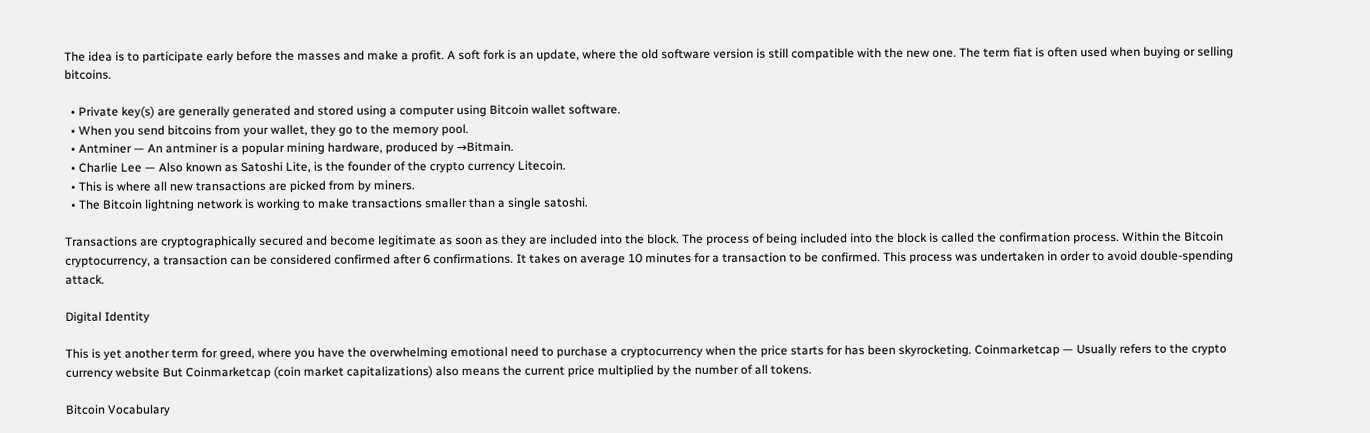The idea is to participate early before the masses and make a profit. A soft fork is an update, where the old software version is still compatible with the new one. The term fiat is often used when buying or selling bitcoins.

  • Private key(s) are generally generated and stored using a computer using Bitcoin wallet software.
  • When you send bitcoins from your wallet, they go to the memory pool.
  • Antminer — An antminer is a popular mining hardware, produced by →Bitmain.
  • Charlie Lee — Also known as Satoshi Lite, is the founder of the crypto currency Litecoin.
  • This is where all new transactions are picked from by miners.
  • The Bitcoin lightning network is working to make transactions smaller than a single satoshi.

Transactions are cryptographically secured and become legitimate as soon as they are included into the block. The process of being included into the block is called the confirmation process. Within the Bitcoin cryptocurrency, a transaction can be considered confirmed after 6 confirmations. It takes on average 10 minutes for a transaction to be confirmed. This process was undertaken in order to avoid double-spending attack.

Digital Identity

This is yet another term for greed, where you have the overwhelming emotional need to purchase a cryptocurrency when the price starts for has been skyrocketing. Coinmarketcap — Usually refers to the crypto currency website But Coinmarketcap (coin market capitalizations) also means the current price multiplied by the number of all tokens.

Bitcoin Vocabulary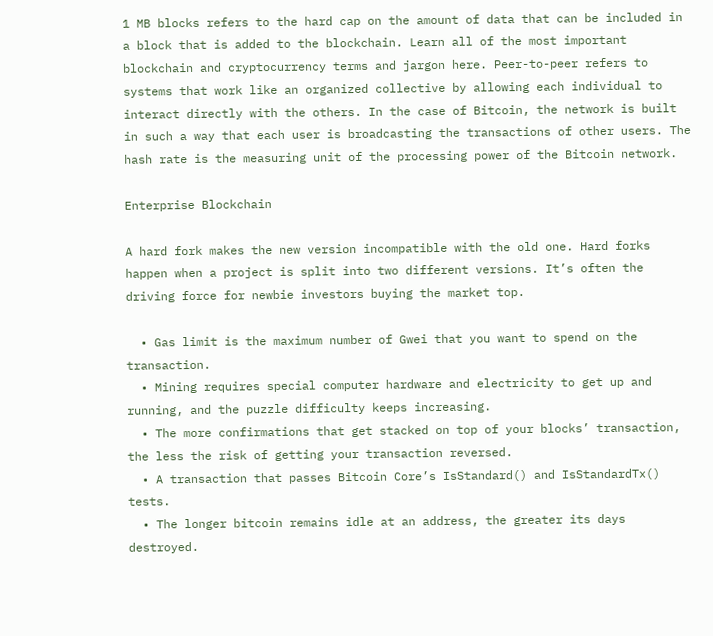1 MB blocks refers to the hard cap on the amount of data that can be included in a block that is added to the blockchain. Learn all of the most important blockchain and cryptocurrency terms and jargon here. Peer-to-peer refers to systems that work like an organized collective by allowing each individual to interact directly with the others. In the case of Bitcoin, the network is built in such a way that each user is broadcasting the transactions of other users. The hash rate is the measuring unit of the processing power of the Bitcoin network.

Enterprise Blockchain

A hard fork makes the new version incompatible with the old one. Hard forks happen when a project is split into two different versions. It’s often the driving force for newbie investors buying the market top.

  • Gas limit is the maximum number of Gwei that you want to spend on the transaction.
  • Mining requires special computer hardware and electricity to get up and running, and the puzzle difficulty keeps increasing.
  • The more confirmations that get stacked on top of your blocks’ transaction, the less the risk of getting your transaction reversed.
  • A transaction that passes Bitcoin Core’s IsStandard() and IsStandardTx() tests.
  • The longer bitcoin remains idle at an address, the greater its days destroyed.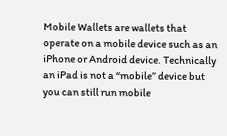Mobile Wallets are wallets that operate on a mobile device such as an iPhone or Android device. Technically an iPad is not a “mobile” device but you can still run mobile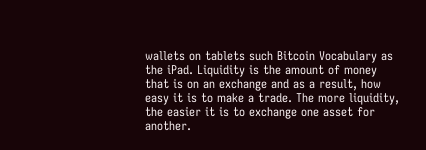wallets on tablets such Bitcoin Vocabulary as the iPad. Liquidity is the amount of money that is on an exchange and as a result, how easy it is to make a trade. The more liquidity, the easier it is to exchange one asset for another.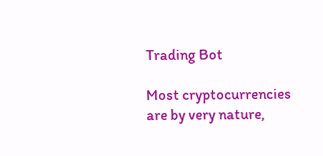Trading Bot

Most cryptocurrencies are by very nature,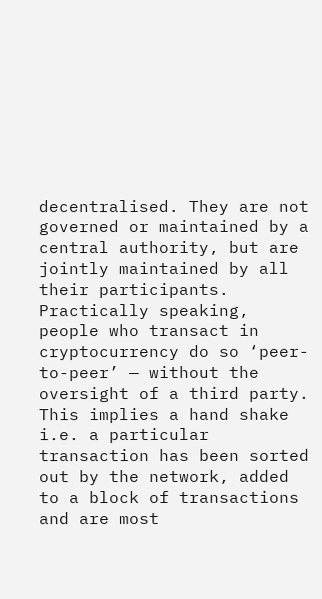decentralised. They are not governed or maintained by a central authority, but are jointly maintained by all their participants. Practically speaking, people who transact in cryptocurrency do so ‘peer-to-peer’ — without the oversight of a third party. This implies a hand shake i.e. a particular transaction has been sorted out by the network, added to a block of transactions and are most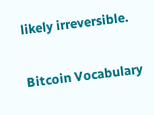likely irreversible.

Bitcoin Vocabulary